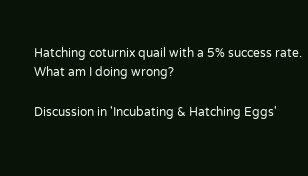Hatching coturnix quail with a 5% success rate. What am I doing wrong?

Discussion in 'Incubating & Hatching Eggs'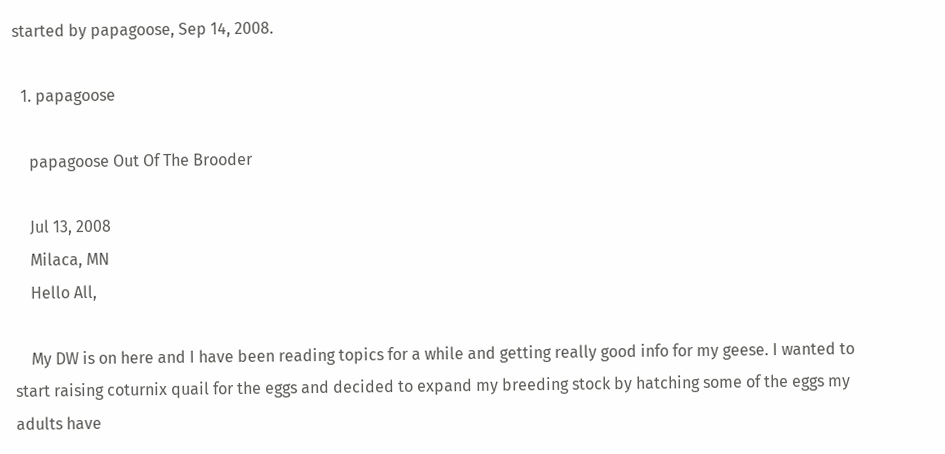started by papagoose, Sep 14, 2008.

  1. papagoose

    papagoose Out Of The Brooder

    Jul 13, 2008
    Milaca, MN
    Hello All,

    My DW is on here and I have been reading topics for a while and getting really good info for my geese. I wanted to start raising coturnix quail for the eggs and decided to expand my breeding stock by hatching some of the eggs my adults have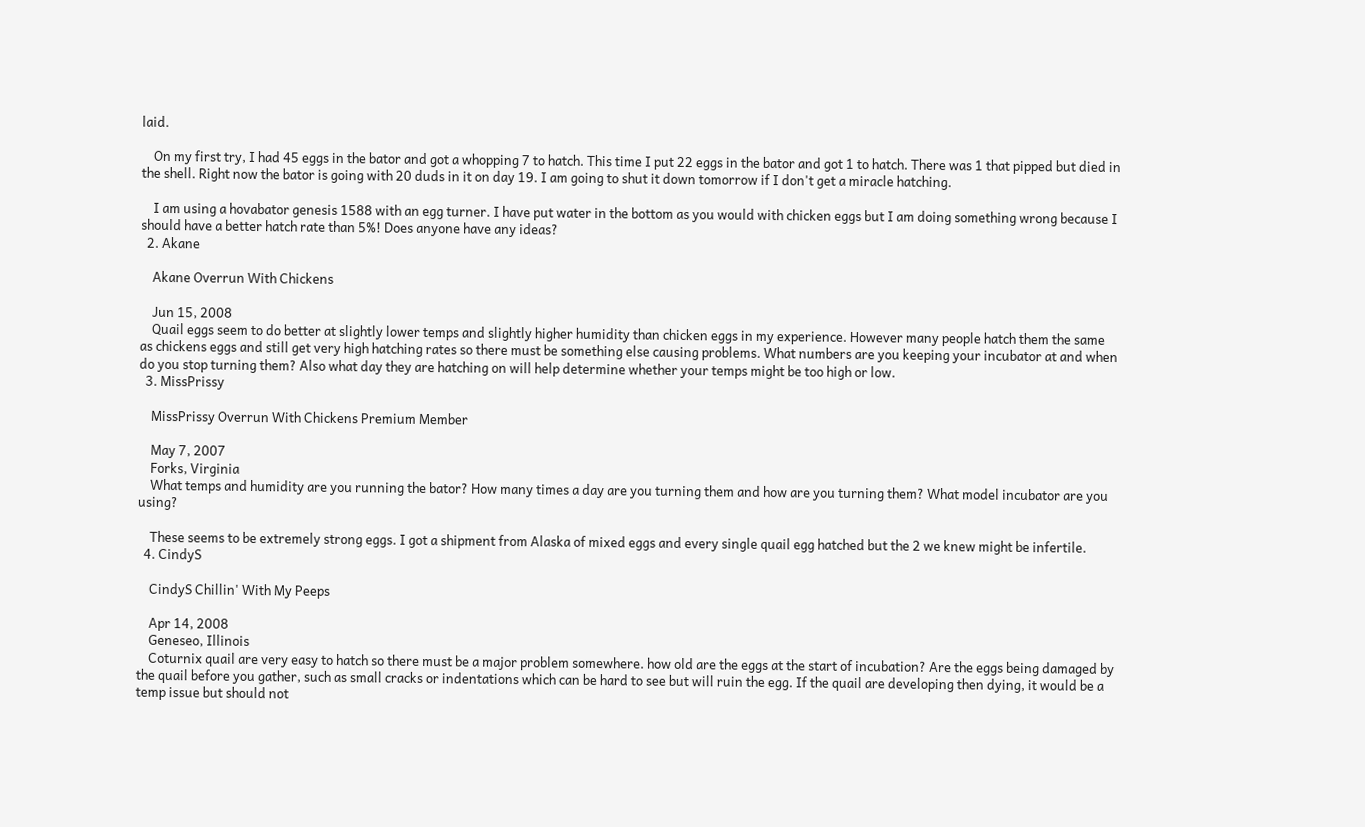laid.

    On my first try, I had 45 eggs in the bator and got a whopping 7 to hatch. This time I put 22 eggs in the bator and got 1 to hatch. There was 1 that pipped but died in the shell. Right now the bator is going with 20 duds in it on day 19. I am going to shut it down tomorrow if I don't get a miracle hatching.

    I am using a hovabator genesis 1588 with an egg turner. I have put water in the bottom as you would with chicken eggs but I am doing something wrong because I should have a better hatch rate than 5%! Does anyone have any ideas?
  2. Akane

    Akane Overrun With Chickens

    Jun 15, 2008
    Quail eggs seem to do better at slightly lower temps and slightly higher humidity than chicken eggs in my experience. However many people hatch them the same as chickens eggs and still get very high hatching rates so there must be something else causing problems. What numbers are you keeping your incubator at and when do you stop turning them? Also what day they are hatching on will help determine whether your temps might be too high or low.
  3. MissPrissy

    MissPrissy Overrun With Chickens Premium Member

    May 7, 2007
    Forks, Virginia
    What temps and humidity are you running the bator? How many times a day are you turning them and how are you turning them? What model incubator are you using?

    These seems to be extremely strong eggs. I got a shipment from Alaska of mixed eggs and every single quail egg hatched but the 2 we knew might be infertile.
  4. CindyS

    CindyS Chillin' With My Peeps

    Apr 14, 2008
    Geneseo, Illinois
    Coturnix quail are very easy to hatch so there must be a major problem somewhere. how old are the eggs at the start of incubation? Are the eggs being damaged by the quail before you gather, such as small cracks or indentations which can be hard to see but will ruin the egg. If the quail are developing then dying, it would be a temp issue but should not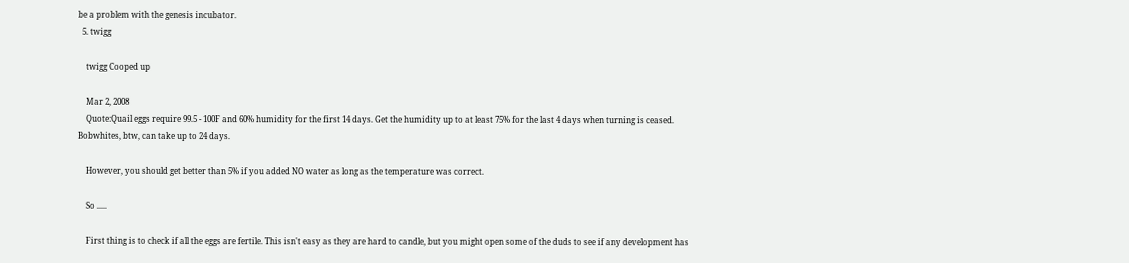be a problem with the genesis incubator.
  5. twigg

    twigg Cooped up

    Mar 2, 2008
    Quote:Quail eggs require 99.5 - 100F and 60% humidity for the first 14 days. Get the humidity up to at least 75% for the last 4 days when turning is ceased. Bobwhites, btw, can take up to 24 days.

    However, you should get better than 5% if you added NO water as long as the temperature was correct.

    So .....

    First thing is to check if all the eggs are fertile. This isn't easy as they are hard to candle, but you might open some of the duds to see if any development has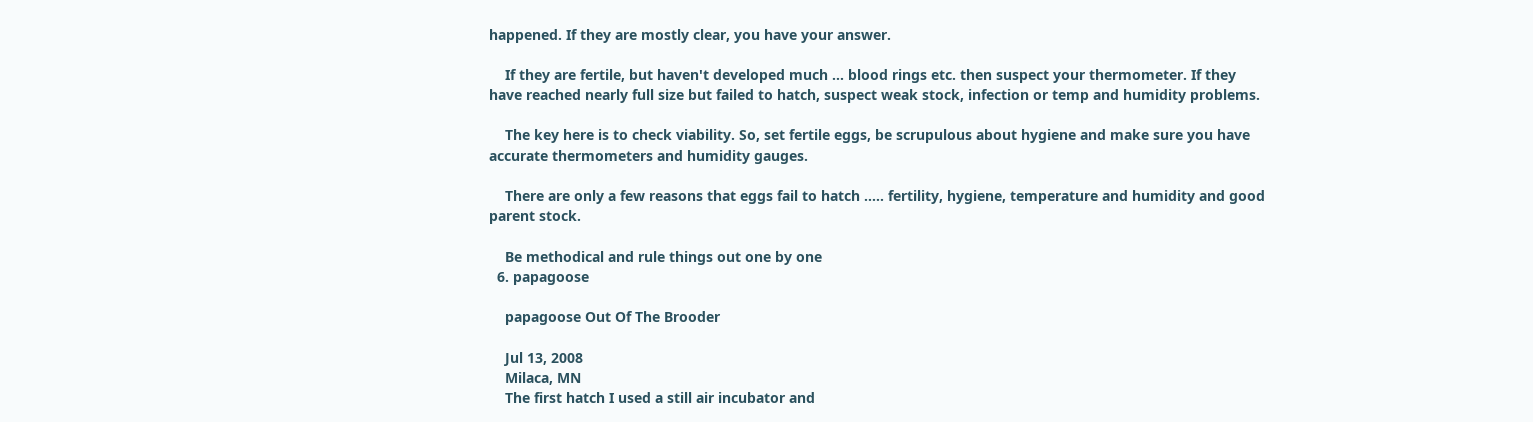happened. If they are mostly clear, you have your answer.

    If they are fertile, but haven't developed much ... blood rings etc. then suspect your thermometer. If they have reached nearly full size but failed to hatch, suspect weak stock, infection or temp and humidity problems.

    The key here is to check viability. So, set fertile eggs, be scrupulous about hygiene and make sure you have accurate thermometers and humidity gauges.

    There are only a few reasons that eggs fail to hatch ..... fertility, hygiene, temperature and humidity and good parent stock.

    Be methodical and rule things out one by one
  6. papagoose

    papagoose Out Of The Brooder

    Jul 13, 2008
    Milaca, MN
    The first hatch I used a still air incubator and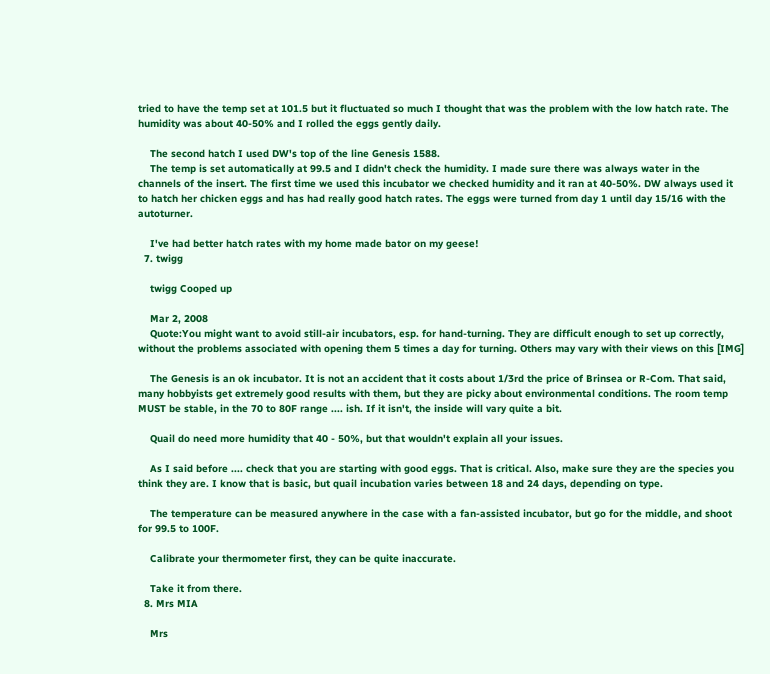tried to have the temp set at 101.5 but it fluctuated so much I thought that was the problem with the low hatch rate. The humidity was about 40-50% and I rolled the eggs gently daily.

    The second hatch I used DW's top of the line Genesis 1588.
    The temp is set automatically at 99.5 and I didn't check the humidity. I made sure there was always water in the channels of the insert. The first time we used this incubator we checked humidity and it ran at 40-50%. DW always used it to hatch her chicken eggs and has had really good hatch rates. The eggs were turned from day 1 until day 15/16 with the autoturner.

    I've had better hatch rates with my home made bator on my geese!
  7. twigg

    twigg Cooped up

    Mar 2, 2008
    Quote:You might want to avoid still-air incubators, esp. for hand-turning. They are difficult enough to set up correctly, without the problems associated with opening them 5 times a day for turning. Others may vary with their views on this [IMG]

    The Genesis is an ok incubator. It is not an accident that it costs about 1/3rd the price of Brinsea or R-Com. That said, many hobbyists get extremely good results with them, but they are picky about environmental conditions. The room temp MUST be stable, in the 70 to 80F range .... ish. If it isn't, the inside will vary quite a bit.

    Quail do need more humidity that 40 - 50%, but that wouldn't explain all your issues.

    As I said before .... check that you are starting with good eggs. That is critical. Also, make sure they are the species you think they are. I know that is basic, but quail incubation varies between 18 and 24 days, depending on type.

    The temperature can be measured anywhere in the case with a fan-assisted incubator, but go for the middle, and shoot for 99.5 to 100F.

    Calibrate your thermometer first, they can be quite inaccurate.

    Take it from there.
  8. Mrs MIA

    Mrs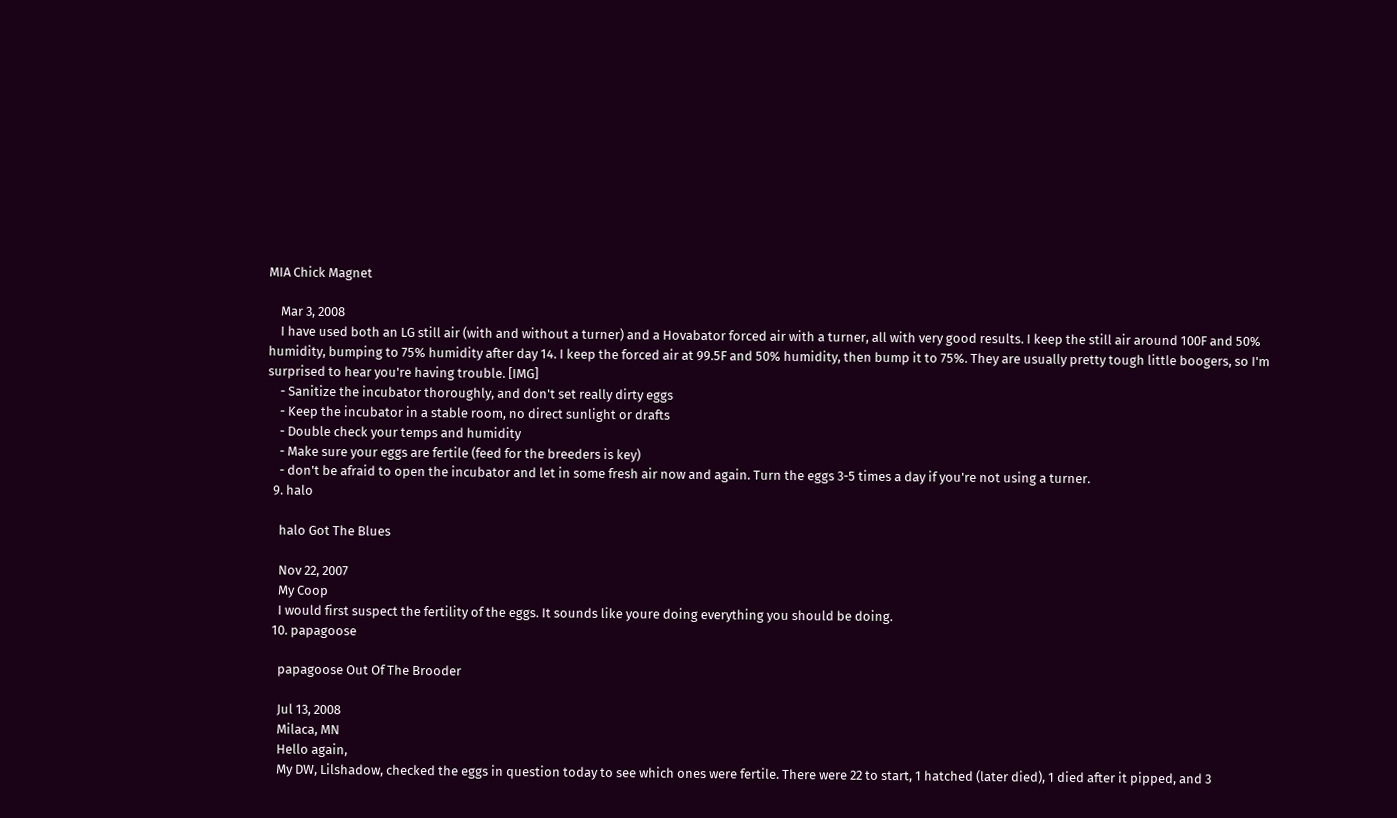MIA Chick Magnet

    Mar 3, 2008
    I have used both an LG still air (with and without a turner) and a Hovabator forced air with a turner, all with very good results. I keep the still air around 100F and 50% humidity, bumping to 75% humidity after day 14. I keep the forced air at 99.5F and 50% humidity, then bump it to 75%. They are usually pretty tough little boogers, so I'm surprised to hear you're having trouble. [IMG]
    - Sanitize the incubator thoroughly, and don't set really dirty eggs
    - Keep the incubator in a stable room, no direct sunlight or drafts
    - Double check your temps and humidity
    - Make sure your eggs are fertile (feed for the breeders is key)
    - don't be afraid to open the incubator and let in some fresh air now and again. Turn the eggs 3-5 times a day if you're not using a turner.
  9. halo

    halo Got The Blues

    Nov 22, 2007
    My Coop
    I would first suspect the fertility of the eggs. It sounds like youre doing everything you should be doing.
  10. papagoose

    papagoose Out Of The Brooder

    Jul 13, 2008
    Milaca, MN
    Hello again,
    My DW, Lilshadow, checked the eggs in question today to see which ones were fertile. There were 22 to start, 1 hatched (later died), 1 died after it pipped, and 3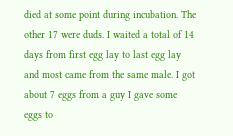died at some point during incubation. The other 17 were duds. I waited a total of 14 days from first egg lay to last egg lay and most came from the same male. I got about 7 eggs from a guy I gave some eggs to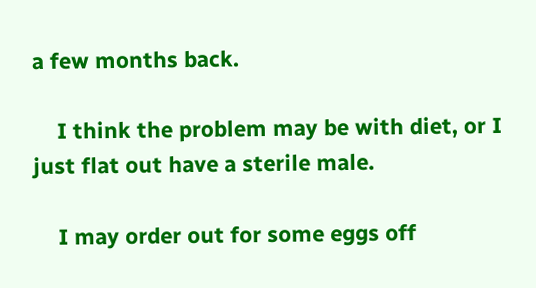a few months back.

    I think the problem may be with diet, or I just flat out have a sterile male.

    I may order out for some eggs off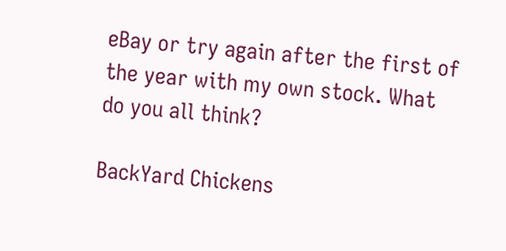eBay or try again after the first of the year with my own stock. What do you all think?

BackYard Chickens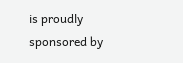is proudly sponsored by